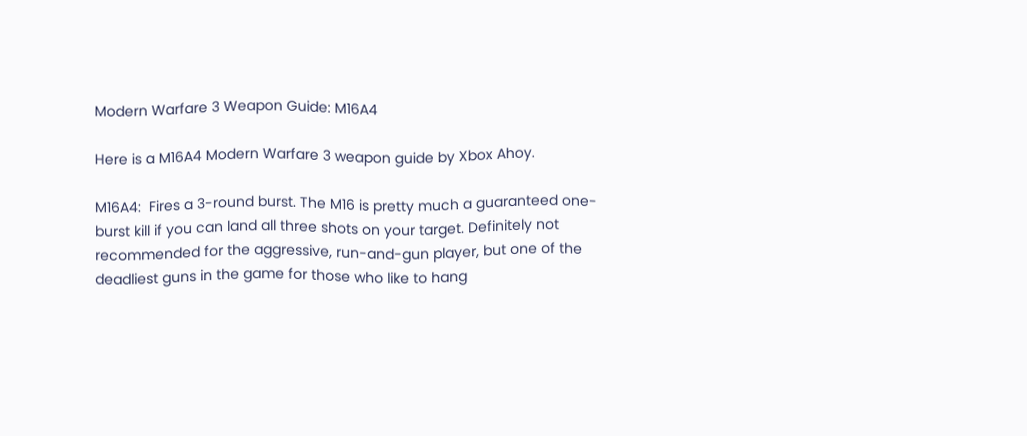Modern Warfare 3 Weapon Guide: M16A4

Here is a M16A4 Modern Warfare 3 weapon guide by Xbox Ahoy.

M16A4:  Fires a 3-round burst. The M16 is pretty much a guaranteed one-burst kill if you can land all three shots on your target. Definitely not recommended for the aggressive, run-and-gun player, but one of the deadliest guns in the game for those who like to hang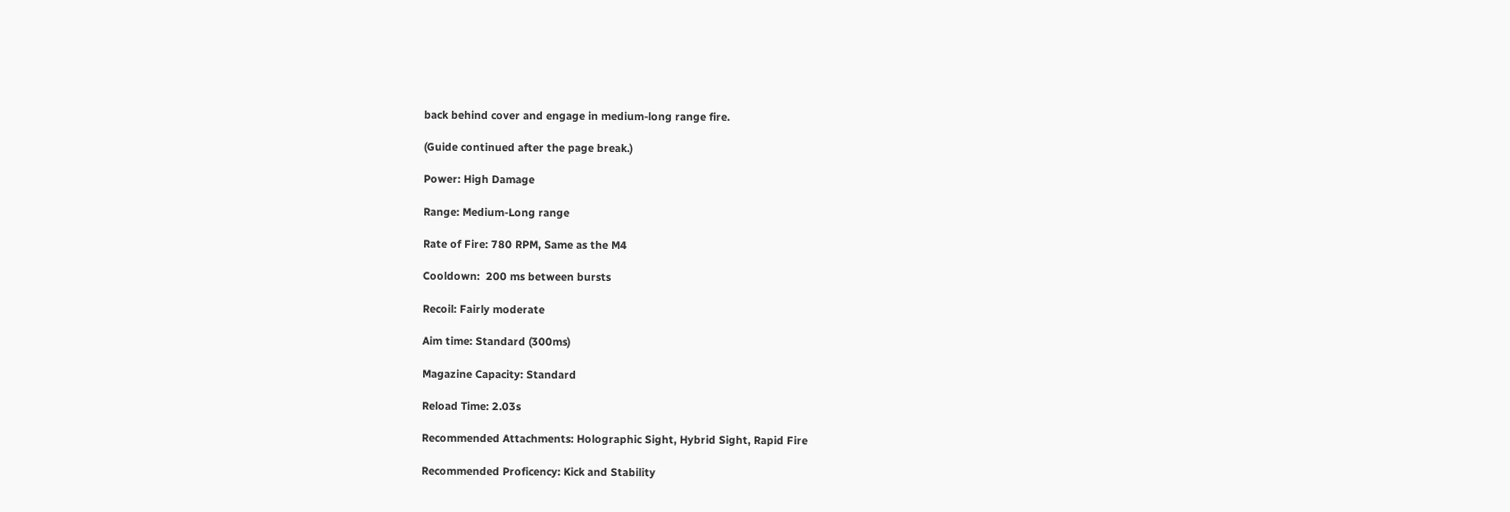back behind cover and engage in medium-long range fire.

(Guide continued after the page break.)

Power: High Damage

Range: Medium-Long range

Rate of Fire: 780 RPM, Same as the M4

Cooldown:  200 ms between bursts

Recoil: Fairly moderate

Aim time: Standard (300ms)

Magazine Capacity: Standard

Reload Time: 2.03s

Recommended Attachments: Holographic Sight, Hybrid Sight, Rapid Fire

Recommended Proficency: Kick and Stability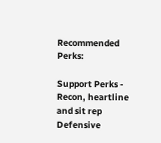Recommended Perks:

Support Perks - Recon, heartline and sit rep
Defensive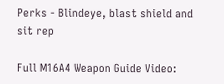Perks - Blindeye, blast shield and sit rep

Full M16A4 Weapon Guide Video: